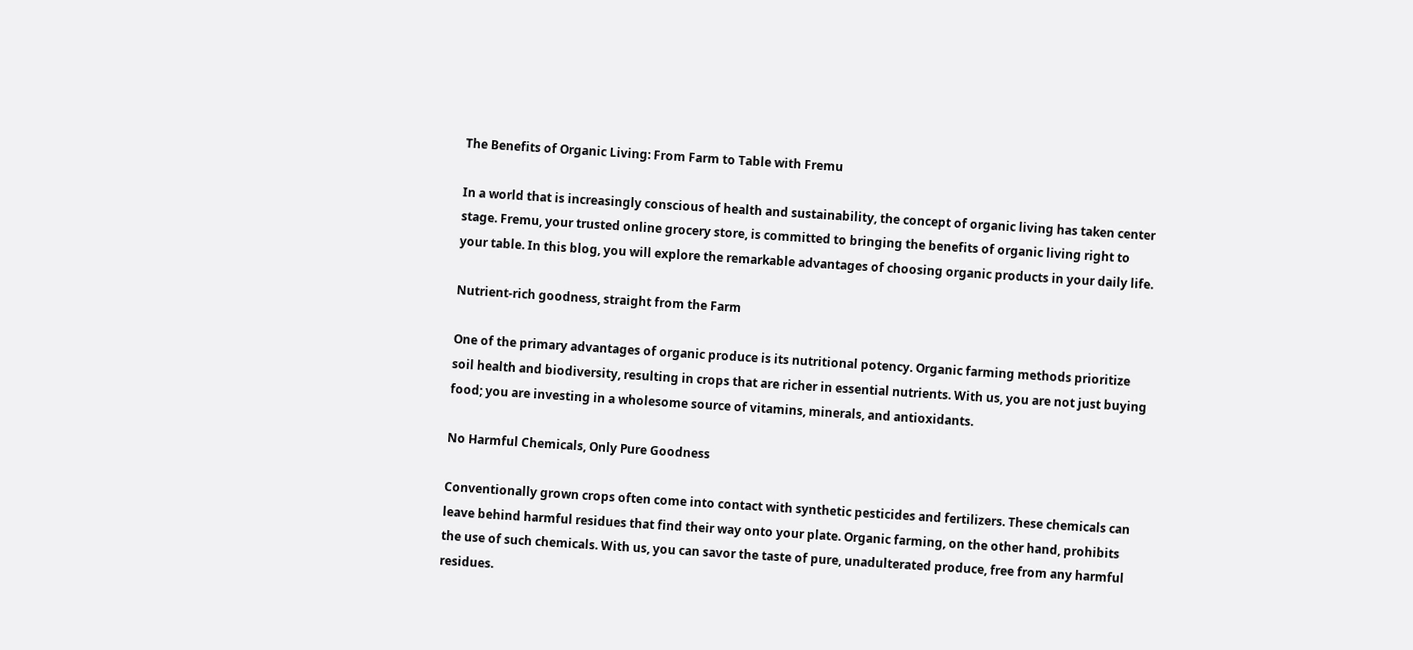The Benefits of Organic Living: From Farm to Table with Fremu

In a world that is increasingly conscious of health and sustainability, the concept of organic living has taken center stage. Fremu, your trusted online grocery store, is committed to bringing the benefits of organic living right to your table. In this blog, you will explore the remarkable advantages of choosing organic products in your daily life.

Nutrient-rich goodness, straight from the Farm

One of the primary advantages of organic produce is its nutritional potency. Organic farming methods prioritize soil health and biodiversity, resulting in crops that are richer in essential nutrients. With us, you are not just buying food; you are investing in a wholesome source of vitamins, minerals, and antioxidants.

No Harmful Chemicals, Only Pure Goodness

Conventionally grown crops often come into contact with synthetic pesticides and fertilizers. These chemicals can leave behind harmful residues that find their way onto your plate. Organic farming, on the other hand, prohibits the use of such chemicals. With us, you can savor the taste of pure, unadulterated produce, free from any harmful residues.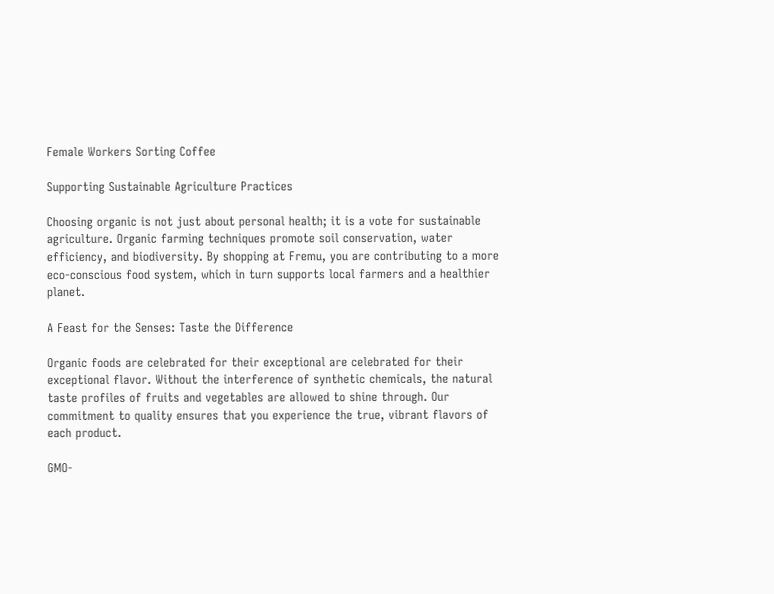Female Workers Sorting Coffee

Supporting Sustainable Agriculture Practices

Choosing organic is not just about personal health; it is a vote for sustainable agriculture. Organic farming techniques promote soil conservation, water efficiency, and biodiversity. By shopping at Fremu, you are contributing to a more eco-conscious food system, which in turn supports local farmers and a healthier planet.

A Feast for the Senses: Taste the Difference

Organic foods are celebrated for their exceptional are celebrated for their exceptional flavor. Without the interference of synthetic chemicals, the natural taste profiles of fruits and vegetables are allowed to shine through. Our commitment to quality ensures that you experience the true, vibrant flavors of each product.

GMO-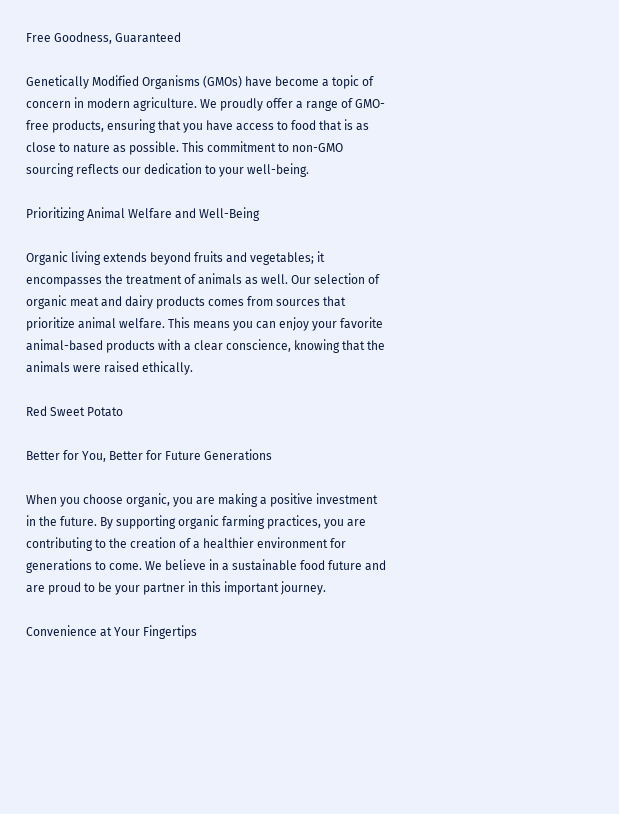Free Goodness, Guaranteed

Genetically Modified Organisms (GMOs) have become a topic of concern in modern agriculture. We proudly offer a range of GMO-free products, ensuring that you have access to food that is as close to nature as possible. This commitment to non-GMO sourcing reflects our dedication to your well-being.

Prioritizing Animal Welfare and Well-Being

Organic living extends beyond fruits and vegetables; it encompasses the treatment of animals as well. Our selection of organic meat and dairy products comes from sources that prioritize animal welfare. This means you can enjoy your favorite animal-based products with a clear conscience, knowing that the animals were raised ethically.

Red Sweet Potato

Better for You, Better for Future Generations

When you choose organic, you are making a positive investment in the future. By supporting organic farming practices, you are contributing to the creation of a healthier environment for generations to come. We believe in a sustainable food future and are proud to be your partner in this important journey.

Convenience at Your Fingertips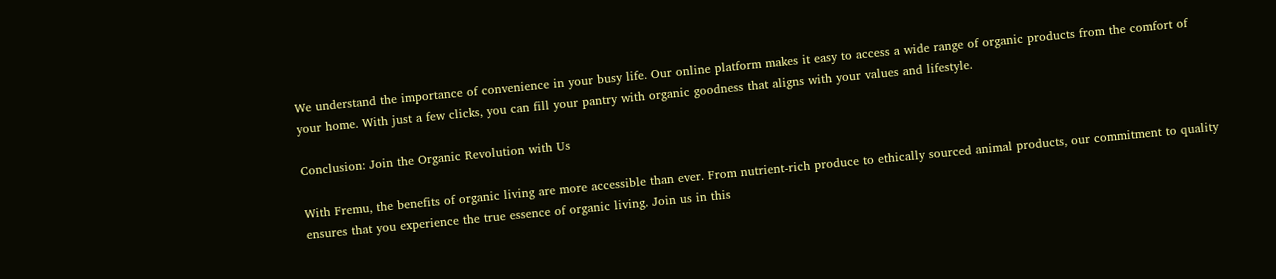We understand the importance of convenience in your busy life. Our online platform makes it easy to access a wide range of organic products from the comfort of your home. With just a few clicks, you can fill your pantry with organic goodness that aligns with your values and lifestyle.

Conclusion: Join the Organic Revolution with Us

With Fremu, the benefits of organic living are more accessible than ever. From nutrient-rich produce to ethically sourced animal products, our commitment to quality ensures that you experience the true essence of organic living. Join us in this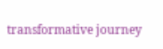transformative journey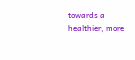towards a healthier, more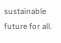sustainable future for all.